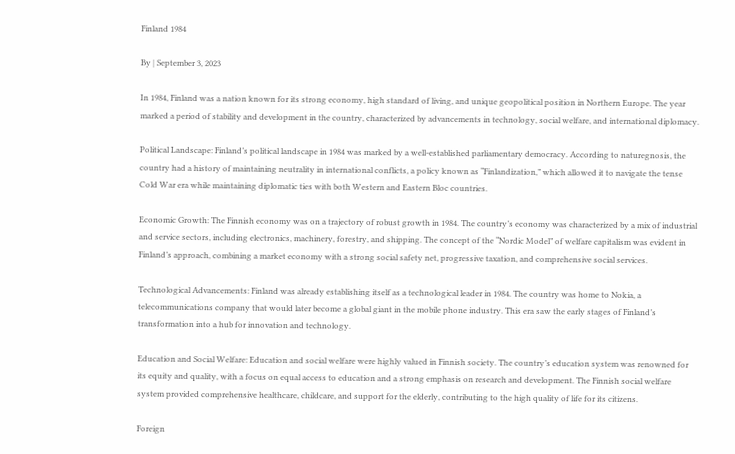Finland 1984

By | September 3, 2023

In 1984, Finland was a nation known for its strong economy, high standard of living, and unique geopolitical position in Northern Europe. The year marked a period of stability and development in the country, characterized by advancements in technology, social welfare, and international diplomacy.

Political Landscape: Finland’s political landscape in 1984 was marked by a well-established parliamentary democracy. According to naturegnosis, the country had a history of maintaining neutrality in international conflicts, a policy known as “Finlandization,” which allowed it to navigate the tense Cold War era while maintaining diplomatic ties with both Western and Eastern Bloc countries.

Economic Growth: The Finnish economy was on a trajectory of robust growth in 1984. The country’s economy was characterized by a mix of industrial and service sectors, including electronics, machinery, forestry, and shipping. The concept of the “Nordic Model” of welfare capitalism was evident in Finland’s approach, combining a market economy with a strong social safety net, progressive taxation, and comprehensive social services.

Technological Advancements: Finland was already establishing itself as a technological leader in 1984. The country was home to Nokia, a telecommunications company that would later become a global giant in the mobile phone industry. This era saw the early stages of Finland’s transformation into a hub for innovation and technology.

Education and Social Welfare: Education and social welfare were highly valued in Finnish society. The country’s education system was renowned for its equity and quality, with a focus on equal access to education and a strong emphasis on research and development. The Finnish social welfare system provided comprehensive healthcare, childcare, and support for the elderly, contributing to the high quality of life for its citizens.

Foreign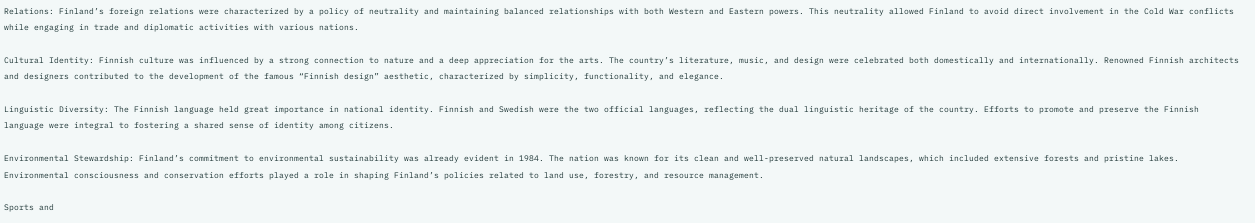Relations: Finland’s foreign relations were characterized by a policy of neutrality and maintaining balanced relationships with both Western and Eastern powers. This neutrality allowed Finland to avoid direct involvement in the Cold War conflicts while engaging in trade and diplomatic activities with various nations.

Cultural Identity: Finnish culture was influenced by a strong connection to nature and a deep appreciation for the arts. The country’s literature, music, and design were celebrated both domestically and internationally. Renowned Finnish architects and designers contributed to the development of the famous “Finnish design” aesthetic, characterized by simplicity, functionality, and elegance.

Linguistic Diversity: The Finnish language held great importance in national identity. Finnish and Swedish were the two official languages, reflecting the dual linguistic heritage of the country. Efforts to promote and preserve the Finnish language were integral to fostering a shared sense of identity among citizens.

Environmental Stewardship: Finland’s commitment to environmental sustainability was already evident in 1984. The nation was known for its clean and well-preserved natural landscapes, which included extensive forests and pristine lakes. Environmental consciousness and conservation efforts played a role in shaping Finland’s policies related to land use, forestry, and resource management.

Sports and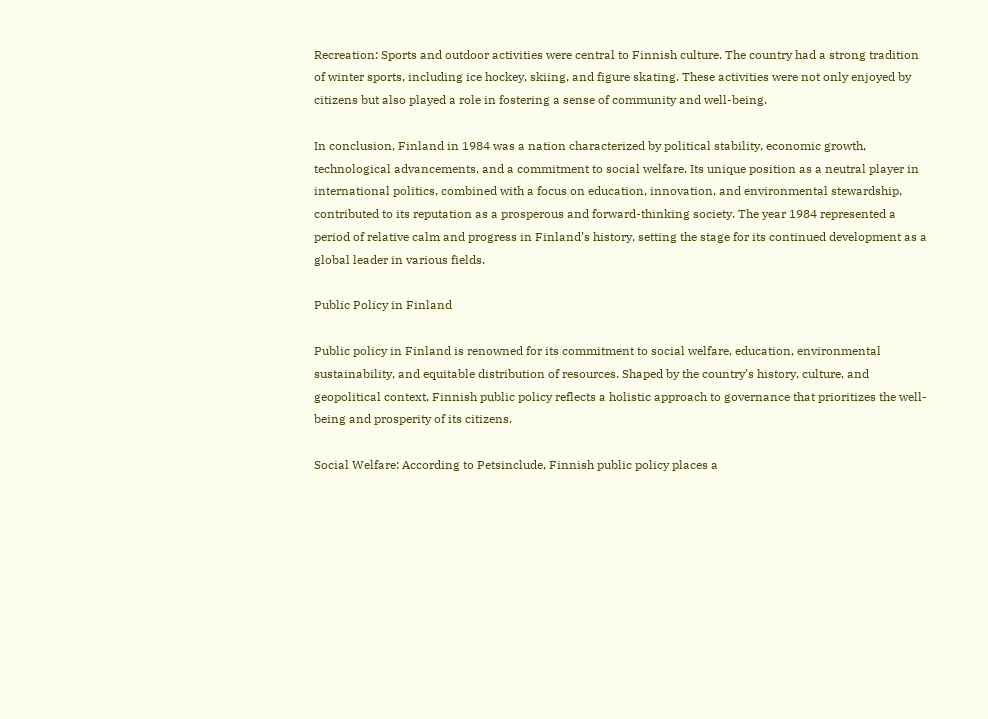Recreation: Sports and outdoor activities were central to Finnish culture. The country had a strong tradition of winter sports, including ice hockey, skiing, and figure skating. These activities were not only enjoyed by citizens but also played a role in fostering a sense of community and well-being.

In conclusion, Finland in 1984 was a nation characterized by political stability, economic growth, technological advancements, and a commitment to social welfare. Its unique position as a neutral player in international politics, combined with a focus on education, innovation, and environmental stewardship, contributed to its reputation as a prosperous and forward-thinking society. The year 1984 represented a period of relative calm and progress in Finland’s history, setting the stage for its continued development as a global leader in various fields.

Public Policy in Finland

Public policy in Finland is renowned for its commitment to social welfare, education, environmental sustainability, and equitable distribution of resources. Shaped by the country’s history, culture, and geopolitical context, Finnish public policy reflects a holistic approach to governance that prioritizes the well-being and prosperity of its citizens.

Social Welfare: According to Petsinclude, Finnish public policy places a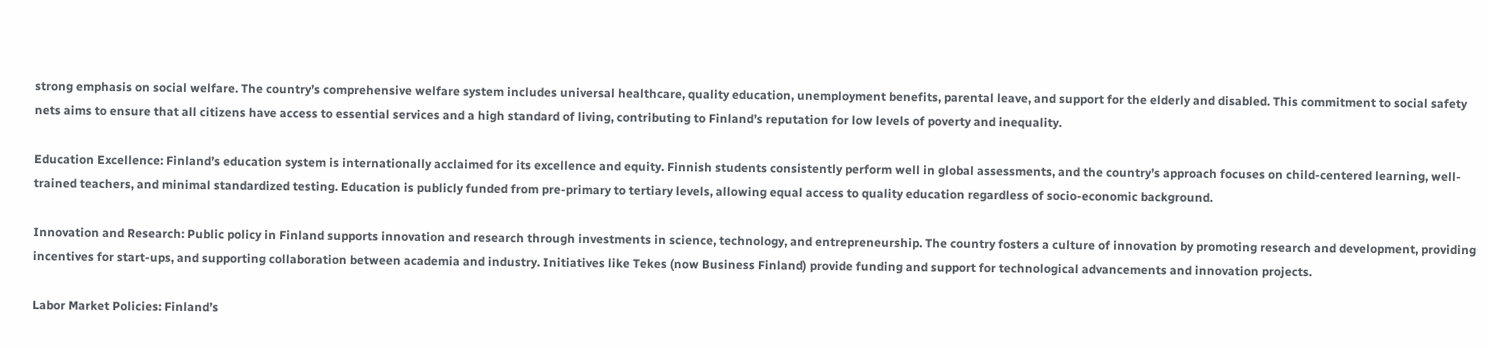strong emphasis on social welfare. The country’s comprehensive welfare system includes universal healthcare, quality education, unemployment benefits, parental leave, and support for the elderly and disabled. This commitment to social safety nets aims to ensure that all citizens have access to essential services and a high standard of living, contributing to Finland’s reputation for low levels of poverty and inequality.

Education Excellence: Finland’s education system is internationally acclaimed for its excellence and equity. Finnish students consistently perform well in global assessments, and the country’s approach focuses on child-centered learning, well-trained teachers, and minimal standardized testing. Education is publicly funded from pre-primary to tertiary levels, allowing equal access to quality education regardless of socio-economic background.

Innovation and Research: Public policy in Finland supports innovation and research through investments in science, technology, and entrepreneurship. The country fosters a culture of innovation by promoting research and development, providing incentives for start-ups, and supporting collaboration between academia and industry. Initiatives like Tekes (now Business Finland) provide funding and support for technological advancements and innovation projects.

Labor Market Policies: Finland’s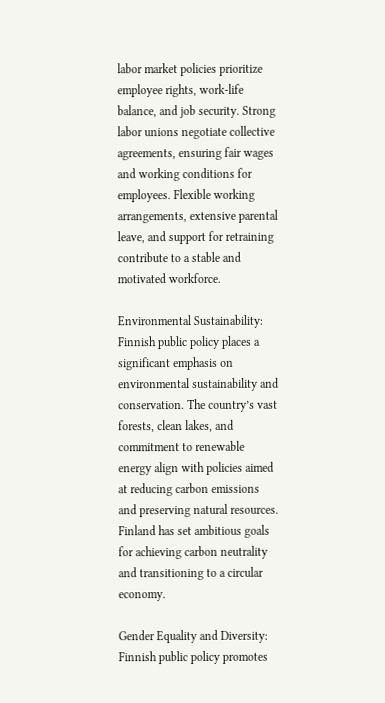labor market policies prioritize employee rights, work-life balance, and job security. Strong labor unions negotiate collective agreements, ensuring fair wages and working conditions for employees. Flexible working arrangements, extensive parental leave, and support for retraining contribute to a stable and motivated workforce.

Environmental Sustainability: Finnish public policy places a significant emphasis on environmental sustainability and conservation. The country’s vast forests, clean lakes, and commitment to renewable energy align with policies aimed at reducing carbon emissions and preserving natural resources. Finland has set ambitious goals for achieving carbon neutrality and transitioning to a circular economy.

Gender Equality and Diversity: Finnish public policy promotes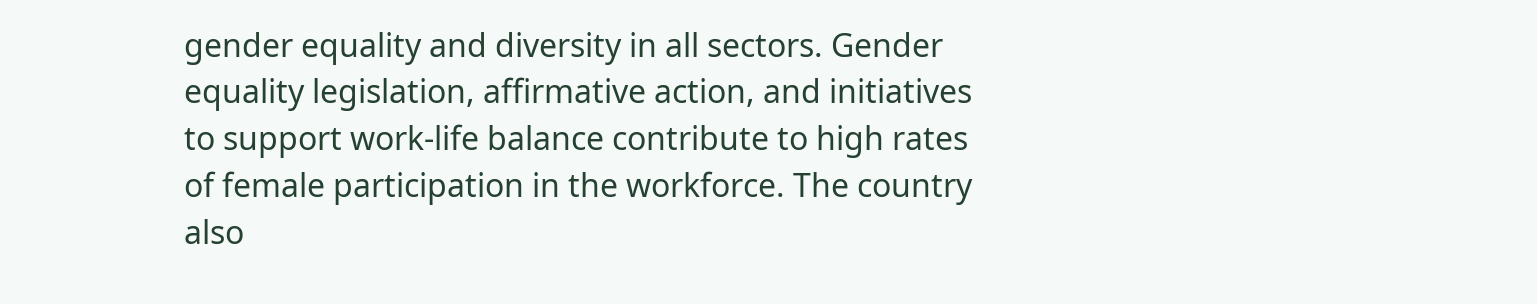gender equality and diversity in all sectors. Gender equality legislation, affirmative action, and initiatives to support work-life balance contribute to high rates of female participation in the workforce. The country also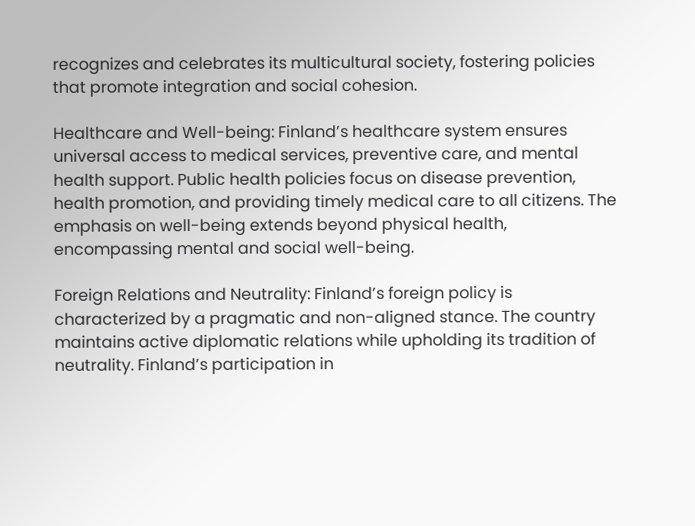recognizes and celebrates its multicultural society, fostering policies that promote integration and social cohesion.

Healthcare and Well-being: Finland’s healthcare system ensures universal access to medical services, preventive care, and mental health support. Public health policies focus on disease prevention, health promotion, and providing timely medical care to all citizens. The emphasis on well-being extends beyond physical health, encompassing mental and social well-being.

Foreign Relations and Neutrality: Finland’s foreign policy is characterized by a pragmatic and non-aligned stance. The country maintains active diplomatic relations while upholding its tradition of neutrality. Finland’s participation in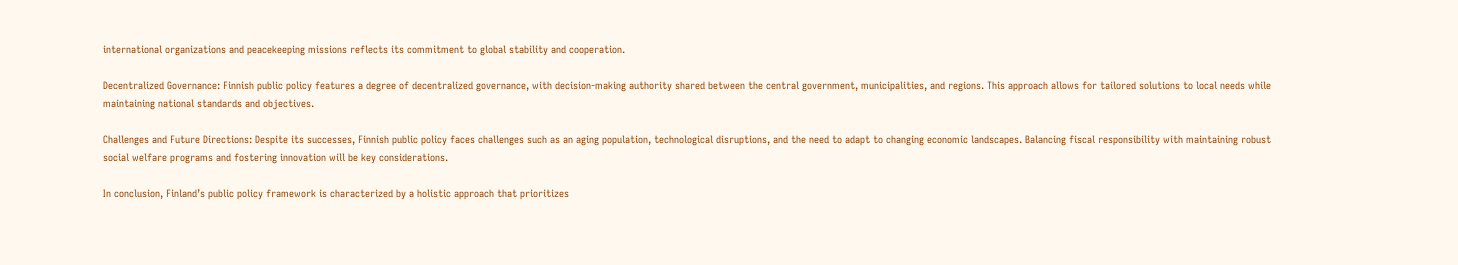international organizations and peacekeeping missions reflects its commitment to global stability and cooperation.

Decentralized Governance: Finnish public policy features a degree of decentralized governance, with decision-making authority shared between the central government, municipalities, and regions. This approach allows for tailored solutions to local needs while maintaining national standards and objectives.

Challenges and Future Directions: Despite its successes, Finnish public policy faces challenges such as an aging population, technological disruptions, and the need to adapt to changing economic landscapes. Balancing fiscal responsibility with maintaining robust social welfare programs and fostering innovation will be key considerations.

In conclusion, Finland’s public policy framework is characterized by a holistic approach that prioritizes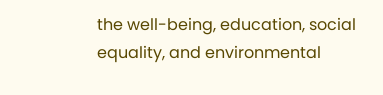the well-being, education, social equality, and environmental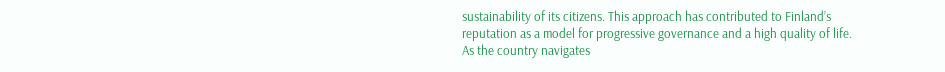sustainability of its citizens. This approach has contributed to Finland’s reputation as a model for progressive governance and a high quality of life. As the country navigates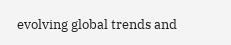evolving global trends and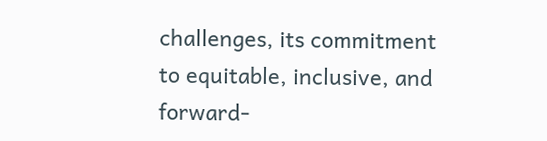challenges, its commitment to equitable, inclusive, and forward-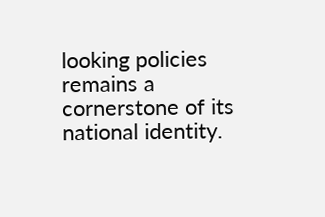looking policies remains a cornerstone of its national identity.